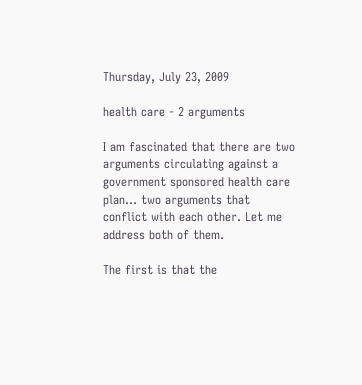Thursday, July 23, 2009

health care - 2 arguments

I am fascinated that there are two arguments circulating against a government sponsored health care plan... two arguments that conflict with each other. Let me address both of them.

The first is that the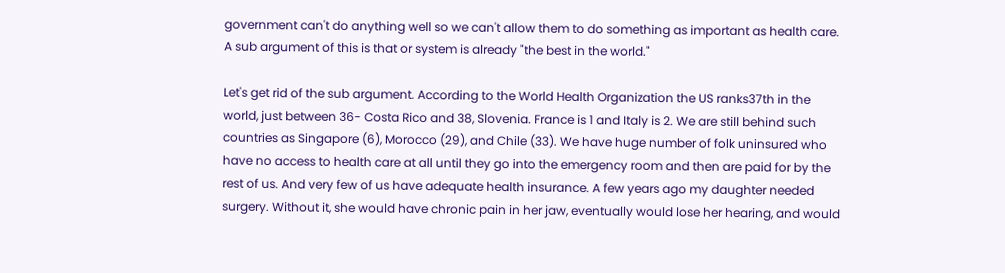government can't do anything well so we can't allow them to do something as important as health care. A sub argument of this is that or system is already "the best in the world."

Let's get rid of the sub argument. According to the World Health Organization the US ranks37th in the world, just between 36- Costa Rico and 38, Slovenia. France is 1 and Italy is 2. We are still behind such countries as Singapore (6), Morocco (29), and Chile (33). We have huge number of folk uninsured who have no access to health care at all until they go into the emergency room and then are paid for by the rest of us. And very few of us have adequate health insurance. A few years ago my daughter needed surgery. Without it, she would have chronic pain in her jaw, eventually would lose her hearing, and would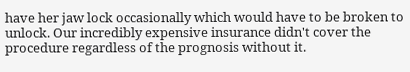have her jaw lock occasionally which would have to be broken to unlock. Our incredibly expensive insurance didn't cover the procedure regardless of the prognosis without it.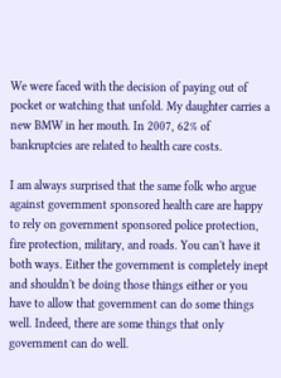We were faced with the decision of paying out of pocket or watching that unfold. My daughter carries a new BMW in her mouth. In 2007, 62% of bankruptcies are related to health care costs.

I am always surprised that the same folk who argue against government sponsored health care are happy to rely on government sponsored police protection, fire protection, military, and roads. You can't have it both ways. Either the government is completely inept and shouldn't be doing those things either or you have to allow that government can do some things well. Indeed, there are some things that only government can do well.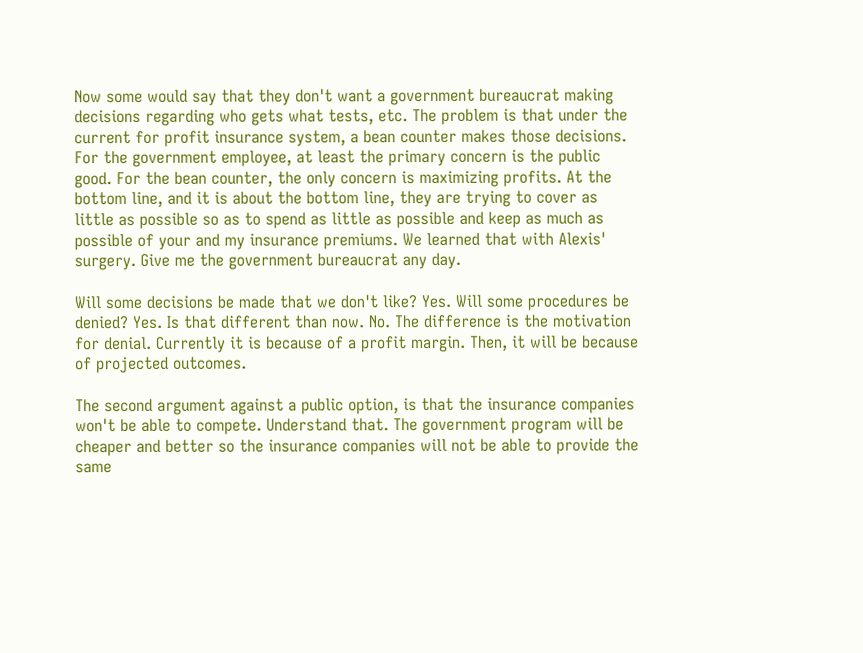Now some would say that they don't want a government bureaucrat making decisions regarding who gets what tests, etc. The problem is that under the current for profit insurance system, a bean counter makes those decisions. For the government employee, at least the primary concern is the public good. For the bean counter, the only concern is maximizing profits. At the bottom line, and it is about the bottom line, they are trying to cover as little as possible so as to spend as little as possible and keep as much as possible of your and my insurance premiums. We learned that with Alexis' surgery. Give me the government bureaucrat any day.

Will some decisions be made that we don't like? Yes. Will some procedures be denied? Yes. Is that different than now. No. The difference is the motivation for denial. Currently it is because of a profit margin. Then, it will be because of projected outcomes.

The second argument against a public option, is that the insurance companies won't be able to compete. Understand that. The government program will be cheaper and better so the insurance companies will not be able to provide the same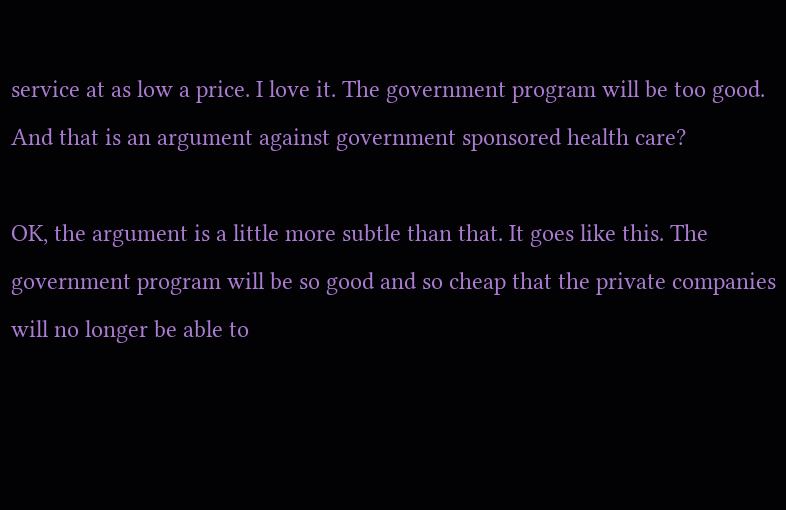service at as low a price. I love it. The government program will be too good. And that is an argument against government sponsored health care?

OK, the argument is a little more subtle than that. It goes like this. The government program will be so good and so cheap that the private companies will no longer be able to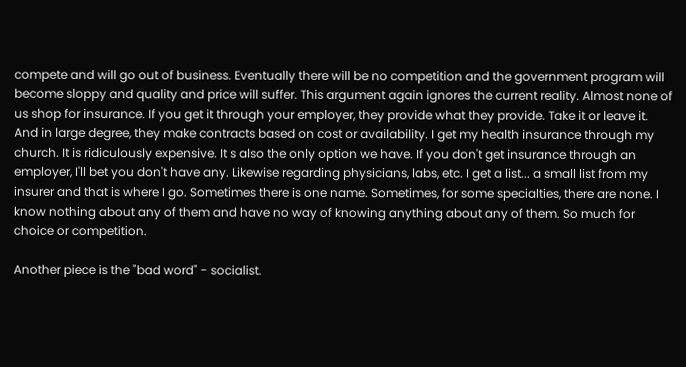compete and will go out of business. Eventually there will be no competition and the government program will become sloppy and quality and price will suffer. This argument again ignores the current reality. Almost none of us shop for insurance. If you get it through your employer, they provide what they provide. Take it or leave it. And in large degree, they make contracts based on cost or availability. I get my health insurance through my church. It is ridiculously expensive. It s also the only option we have. If you don't get insurance through an employer, I'll bet you don't have any. Likewise regarding physicians, labs, etc. I get a list... a small list from my insurer and that is where I go. Sometimes there is one name. Sometimes, for some specialties, there are none. I know nothing about any of them and have no way of knowing anything about any of them. So much for choice or competition.

Another piece is the "bad word" - socialist.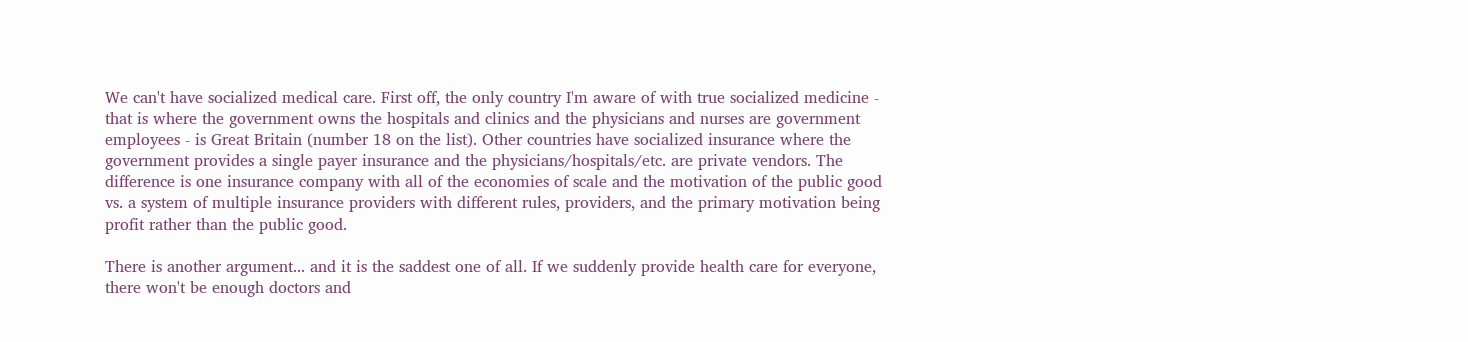We can't have socialized medical care. First off, the only country I'm aware of with true socialized medicine - that is where the government owns the hospitals and clinics and the physicians and nurses are government employees - is Great Britain (number 18 on the list). Other countries have socialized insurance where the government provides a single payer insurance and the physicians/hospitals/etc. are private vendors. The difference is one insurance company with all of the economies of scale and the motivation of the public good vs. a system of multiple insurance providers with different rules, providers, and the primary motivation being profit rather than the public good.

There is another argument... and it is the saddest one of all. If we suddenly provide health care for everyone, there won't be enough doctors and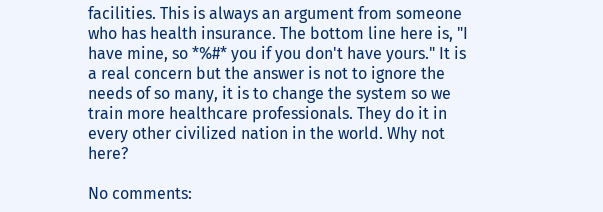facilities. This is always an argument from someone who has health insurance. The bottom line here is, "I have mine, so *%#* you if you don't have yours." It is a real concern but the answer is not to ignore the needs of so many, it is to change the system so we train more healthcare professionals. They do it in every other civilized nation in the world. Why not here?

No comments: